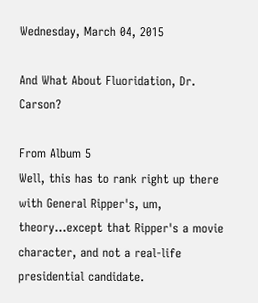Wednesday, March 04, 2015

And What About Fluoridation, Dr. Carson?

From Album 5
Well, this has to rank right up there with General Ripper's, um, theory...except that Ripper's a movie character, and not a real-life presidential candidate.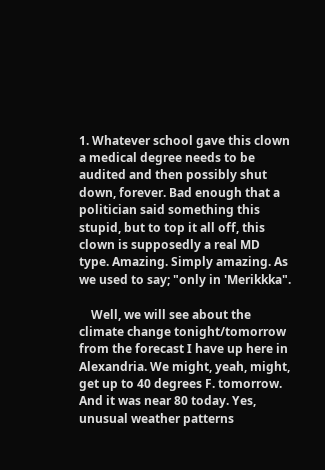1. Whatever school gave this clown a medical degree needs to be audited and then possibly shut down, forever. Bad enough that a politician said something this stupid, but to top it all off, this clown is supposedly a real MD type. Amazing. Simply amazing. As we used to say; "only in 'Merikkka".

    Well, we will see about the climate change tonight/tomorrow from the forecast I have up here in Alexandria. We might, yeah, might, get up to 40 degrees F. tomorrow. And it was near 80 today. Yes, unusual weather patterns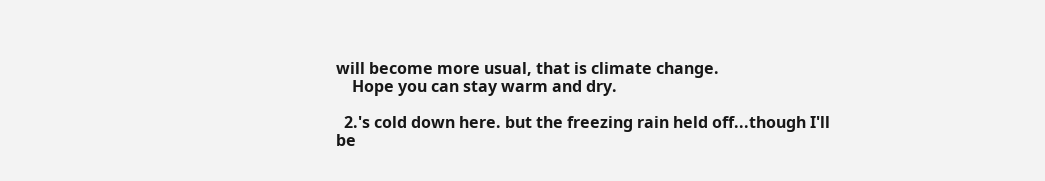will become more usual, that is climate change.
    Hope you can stay warm and dry.

  2.'s cold down here. but the freezing rain held off...though I'll be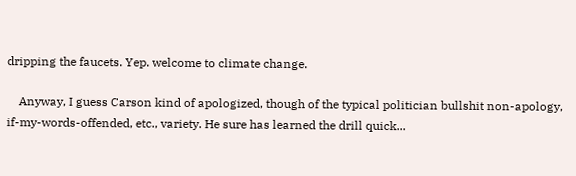dripping the faucets. Yep. welcome to climate change.

    Anyway, I guess Carson kind of apologized, though of the typical politician bullshit non-apology, if-my-words-offended, etc., variety. He sure has learned the drill quick...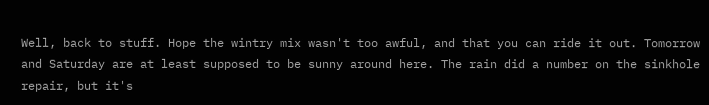Well, back to stuff. Hope the wintry mix wasn't too awful, and that you can ride it out. Tomorrow and Saturday are at least supposed to be sunny around here. The rain did a number on the sinkhole repair, but it's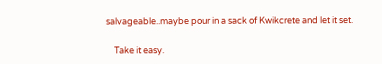salvageable..maybe pour in a sack of Kwikcrete and let it set.

    Take it easy.